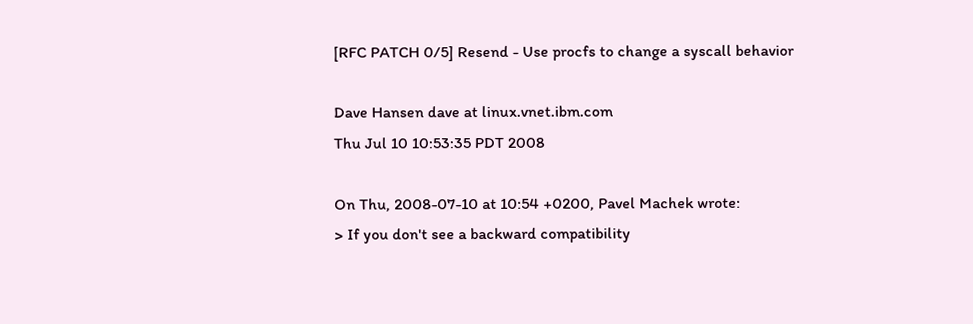[RFC PATCH 0/5] Resend - Use procfs to change a syscall behavior

Dave Hansen dave at linux.vnet.ibm.com
Thu Jul 10 10:53:35 PDT 2008

On Thu, 2008-07-10 at 10:54 +0200, Pavel Machek wrote:
> If you don't see a backward compatibility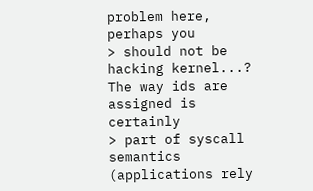problem here, perhaps you
> should not be hacking kernel...? The way ids are assigned is certainly
> part of syscall semantics (applications rely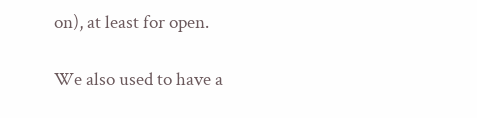on), at least for open.

We also used to have a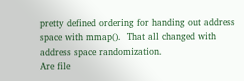pretty defined ordering for handing out address
space with mmap().  That all changed with address space randomization.
Are file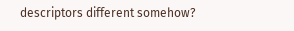descriptors different somehow?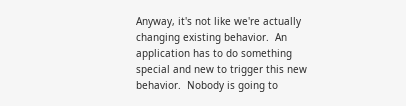Anyway, it's not like we're actually changing existing behavior.  An
application has to do something special and new to trigger this new
behavior.  Nobody is going to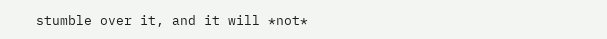stumble over it, and it will *not*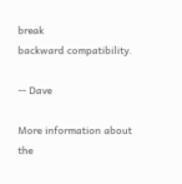break
backward compatibility.

-- Dave

More information about the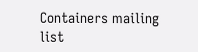Containers mailing list